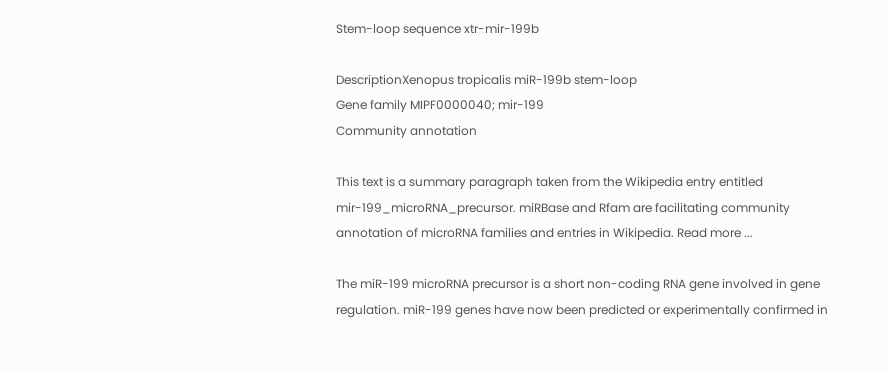Stem-loop sequence xtr-mir-199b

DescriptionXenopus tropicalis miR-199b stem-loop
Gene family MIPF0000040; mir-199
Community annotation

This text is a summary paragraph taken from the Wikipedia entry entitled mir-199_microRNA_precursor. miRBase and Rfam are facilitating community annotation of microRNA families and entries in Wikipedia. Read more ...

The miR-199 microRNA precursor is a short non-coding RNA gene involved in gene regulation. miR-199 genes have now been predicted or experimentally confirmed in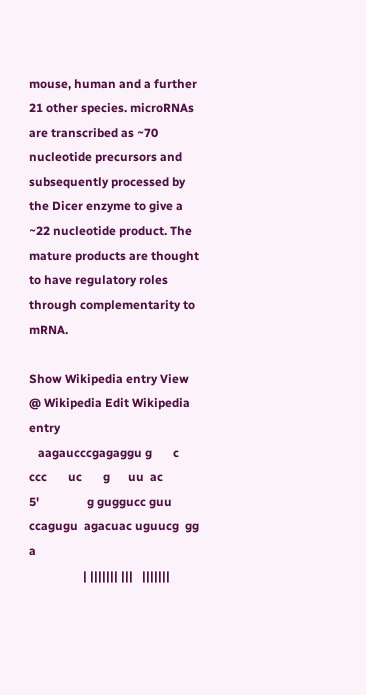mouse, human and a further 21 other species. microRNAs are transcribed as ~70 nucleotide precursors and subsequently processed by the Dicer enzyme to give a ~22 nucleotide product. The mature products are thought to have regulatory roles through complementarity to mRNA.

Show Wikipedia entry View @ Wikipedia Edit Wikipedia entry
   aagaucccgagaggu g       c   ccc       uc       g      uu  ac
5'                g guggucc guu   ccagugu  agacuac uguucg  gg  a
                  | ||||||| |||   |||||||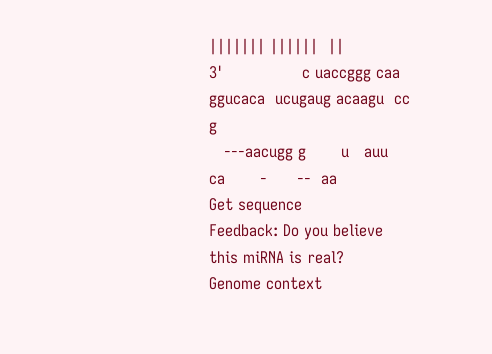||||||| ||||||  ||
3'                c uaccggg caa   ggucaca  ucugaug acaagu  cc  g
   ---aacugg g       u   auu       ca       -      --  aa
Get sequence
Feedback: Do you believe this miRNA is real?
Genome context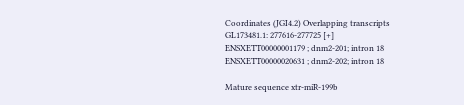Coordinates (JGI4.2) Overlapping transcripts
GL173481.1: 277616-277725 [+]
ENSXETT00000001179 ; dnm2-201; intron 18
ENSXETT00000020631 ; dnm2-202; intron 18

Mature sequence xtr-miR-199b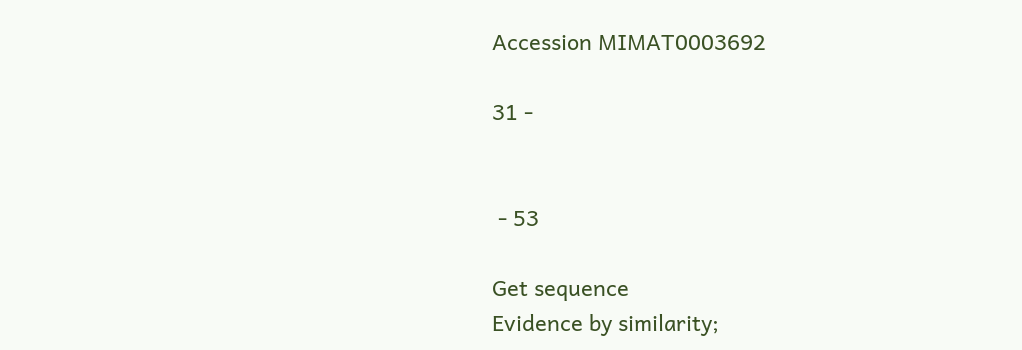Accession MIMAT0003692

31 -


 - 53

Get sequence
Evidence by similarity;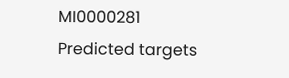MI0000281
Predicted targets